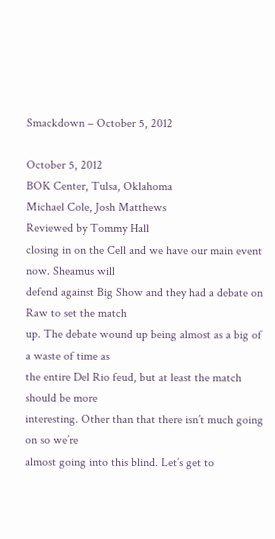Smackdown – October 5, 2012

October 5, 2012
BOK Center, Tulsa, Oklahoma
Michael Cole, Josh Matthews
Reviewed by Tommy Hall
closing in on the Cell and we have our main event now. Sheamus will
defend against Big Show and they had a debate on Raw to set the match
up. The debate wound up being almost as a big of a waste of time as
the entire Del Rio feud, but at least the match should be more
interesting. Other than that there isn’t much going on so we’re
almost going into this blind. Let’s get to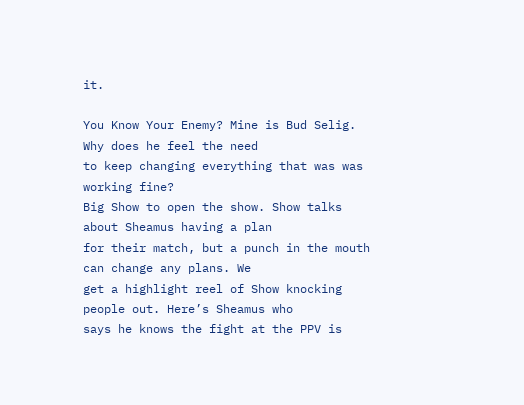it.

You Know Your Enemy? Mine is Bud Selig. Why does he feel the need
to keep changing everything that was was working fine?
Big Show to open the show. Show talks about Sheamus having a plan
for their match, but a punch in the mouth can change any plans. We
get a highlight reel of Show knocking people out. Here’s Sheamus who
says he knows the fight at the PPV is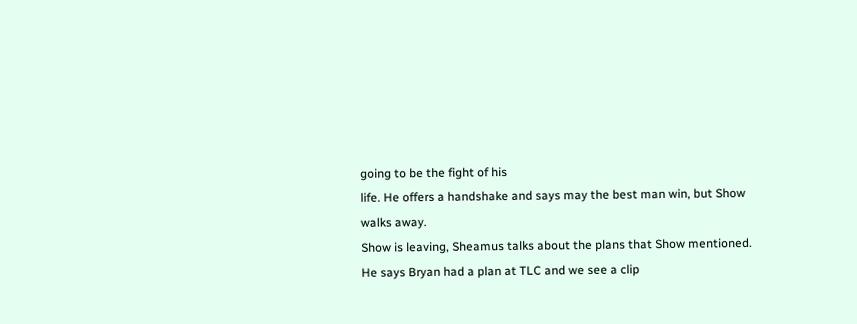going to be the fight of his
life. He offers a handshake and says may the best man win, but Show
walks away.
Show is leaving, Sheamus talks about the plans that Show mentioned.
He says Bryan had a plan at TLC and we see a clip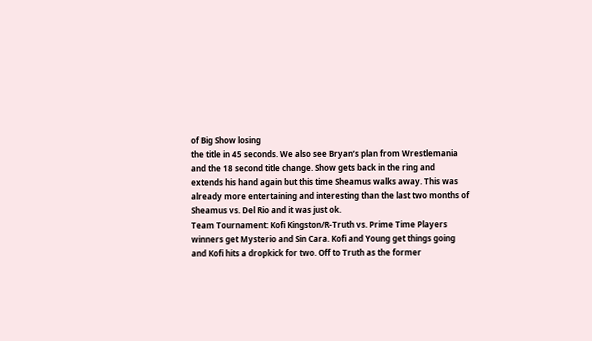of Big Show losing
the title in 45 seconds. We also see Bryan’s plan from Wrestlemania
and the 18 second title change. Show gets back in the ring and
extends his hand again but this time Sheamus walks away. This was
already more entertaining and interesting than the last two months of
Sheamus vs. Del Rio and it was just ok.
Team Tournament: Kofi Kingston/R-Truth vs. Prime Time Players
winners get Mysterio and Sin Cara. Kofi and Young get things going
and Kofi hits a dropkick for two. Off to Truth as the former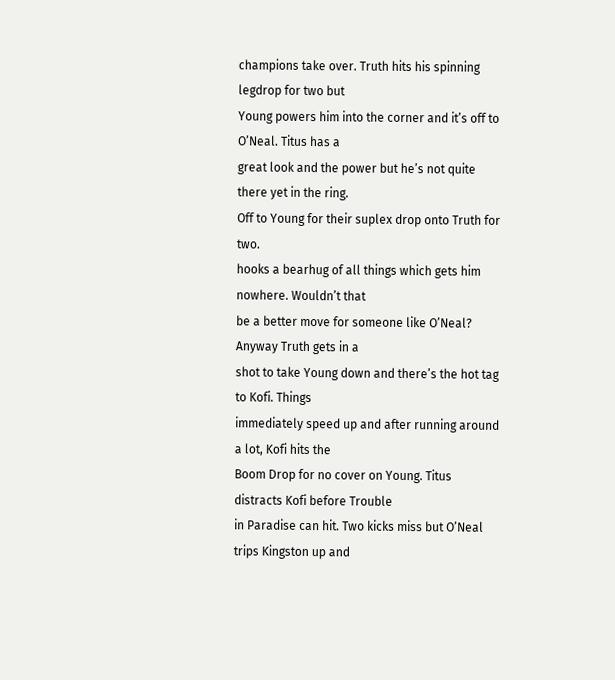champions take over. Truth hits his spinning legdrop for two but
Young powers him into the corner and it’s off to O’Neal. Titus has a
great look and the power but he’s not quite there yet in the ring.
Off to Young for their suplex drop onto Truth for two.
hooks a bearhug of all things which gets him nowhere. Wouldn’t that
be a better move for someone like O’Neal? Anyway Truth gets in a
shot to take Young down and there’s the hot tag to Kofi. Things
immediately speed up and after running around a lot, Kofi hits the
Boom Drop for no cover on Young. Titus distracts Kofi before Trouble
in Paradise can hit. Two kicks miss but O’Neal trips Kingston up and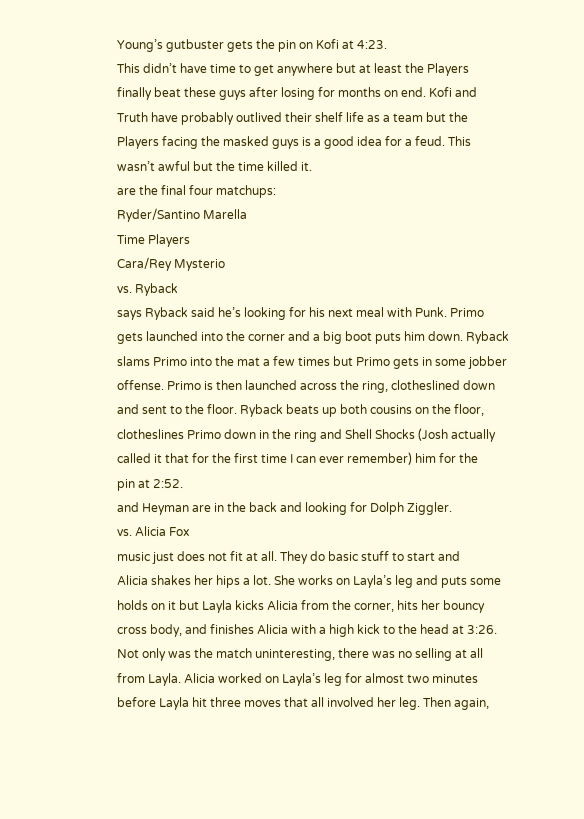Young’s gutbuster gets the pin on Kofi at 4:23.
This didn’t have time to get anywhere but at least the Players
finally beat these guys after losing for months on end. Kofi and
Truth have probably outlived their shelf life as a team but the
Players facing the masked guys is a good idea for a feud. This
wasn’t awful but the time killed it.
are the final four matchups:
Ryder/Santino Marella
Time Players
Cara/Rey Mysterio
vs. Ryback
says Ryback said he’s looking for his next meal with Punk. Primo
gets launched into the corner and a big boot puts him down. Ryback
slams Primo into the mat a few times but Primo gets in some jobber
offense. Primo is then launched across the ring, clotheslined down
and sent to the floor. Ryback beats up both cousins on the floor,
clotheslines Primo down in the ring and Shell Shocks (Josh actually
called it that for the first time I can ever remember) him for the
pin at 2:52.
and Heyman are in the back and looking for Dolph Ziggler.
vs. Alicia Fox
music just does not fit at all. They do basic stuff to start and
Alicia shakes her hips a lot. She works on Layla’s leg and puts some
holds on it but Layla kicks Alicia from the corner, hits her bouncy
cross body, and finishes Alicia with a high kick to the head at 3:26.
Not only was the match uninteresting, there was no selling at all
from Layla. Alicia worked on Layla’s leg for almost two minutes
before Layla hit three moves that all involved her leg. Then again,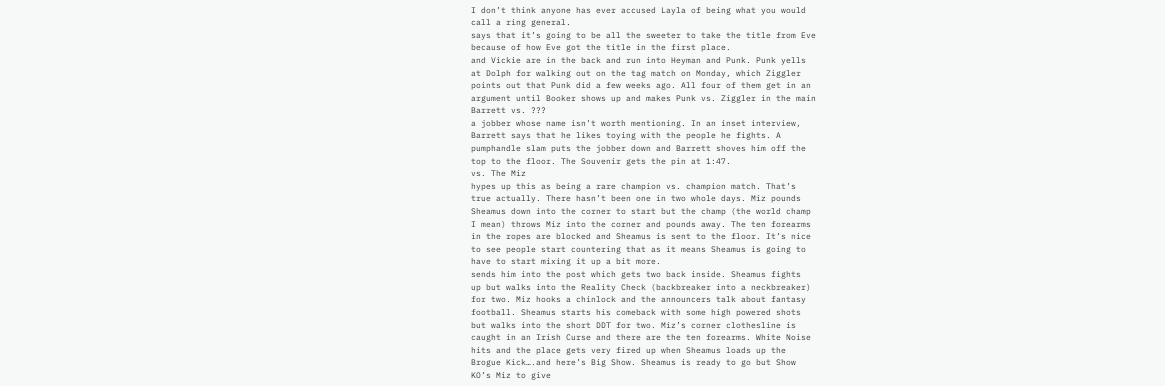I don’t think anyone has ever accused Layla of being what you would
call a ring general.
says that it’s going to be all the sweeter to take the title from Eve
because of how Eve got the title in the first place.
and Vickie are in the back and run into Heyman and Punk. Punk yells
at Dolph for walking out on the tag match on Monday, which Ziggler
points out that Punk did a few weeks ago. All four of them get in an
argument until Booker shows up and makes Punk vs. Ziggler in the main
Barrett vs. ???
a jobber whose name isn’t worth mentioning. In an inset interview,
Barrett says that he likes toying with the people he fights. A
pumphandle slam puts the jobber down and Barrett shoves him off the
top to the floor. The Souvenir gets the pin at 1:47.
vs. The Miz
hypes up this as being a rare champion vs. champion match. That’s
true actually. There hasn’t been one in two whole days. Miz pounds
Sheamus down into the corner to start but the champ (the world champ
I mean) throws Miz into the corner and pounds away. The ten forearms
in the ropes are blocked and Sheamus is sent to the floor. It’s nice
to see people start countering that as it means Sheamus is going to
have to start mixing it up a bit more.
sends him into the post which gets two back inside. Sheamus fights
up but walks into the Reality Check (backbreaker into a neckbreaker)
for two. Miz hooks a chinlock and the announcers talk about fantasy
football. Sheamus starts his comeback with some high powered shots
but walks into the short DDT for two. Miz’s corner clothesline is
caught in an Irish Curse and there are the ten forearms. White Noise
hits and the place gets very fired up when Sheamus loads up the
Brogue Kick….and here’s Big Show. Sheamus is ready to go but Show
KO’s Miz to give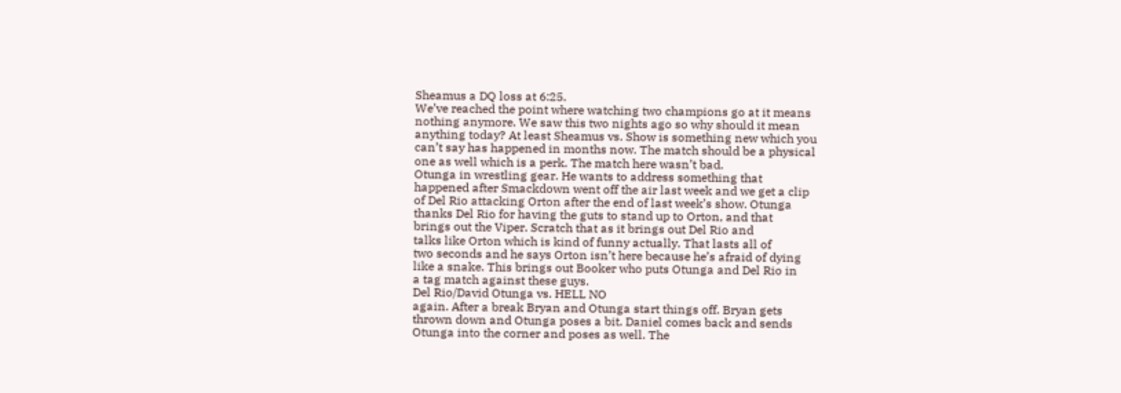Sheamus a DQ loss at 6:25.
We’ve reached the point where watching two champions go at it means
nothing anymore. We saw this two nights ago so why should it mean
anything today? At least Sheamus vs. Show is something new which you
can’t say has happened in months now. The match should be a physical
one as well which is a perk. The match here wasn’t bad.
Otunga in wrestling gear. He wants to address something that
happened after Smackdown went off the air last week and we get a clip
of Del Rio attacking Orton after the end of last week’s show. Otunga
thanks Del Rio for having the guts to stand up to Orton, and that
brings out the Viper. Scratch that as it brings out Del Rio and
talks like Orton which is kind of funny actually. That lasts all of
two seconds and he says Orton isn’t here because he’s afraid of dying
like a snake. This brings out Booker who puts Otunga and Del Rio in
a tag match against these guys.
Del Rio/David Otunga vs. HELL NO
again. After a break Bryan and Otunga start things off. Bryan gets
thrown down and Otunga poses a bit. Daniel comes back and sends
Otunga into the corner and poses as well. The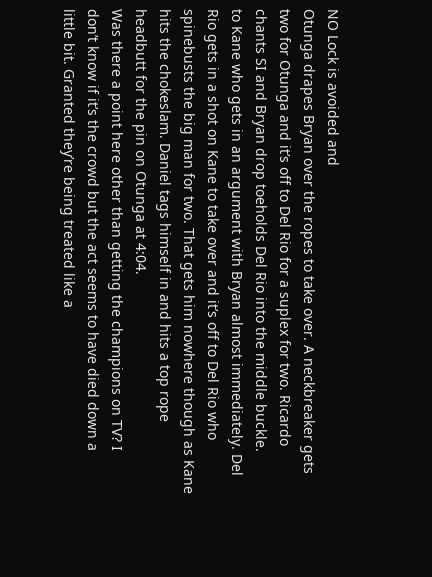NO Lock is avoided and
Otunga drapes Bryan over the ropes to take over. A neckbreaker gets
two for Otunga and it’s off to Del Rio for a suplex for two. Ricardo
chants SI and Bryan drop toeholds Del Rio into the middle buckle.
to Kane who gets in an argument with Bryan almost immediately. Del
Rio gets in a shot on Kane to take over and it’s off to Del Rio who
spinebusts the big man for two. That gets him nowhere though as Kane
hits the chokeslam. Daniel tags himself in and hits a top rope
headbutt for the pin on Otunga at 4:04.
Was there a point here other than getting the champions on TV? I
don’t know if it’s the crowd but the act seems to have died down a
little bit. Granted they’re being treated like a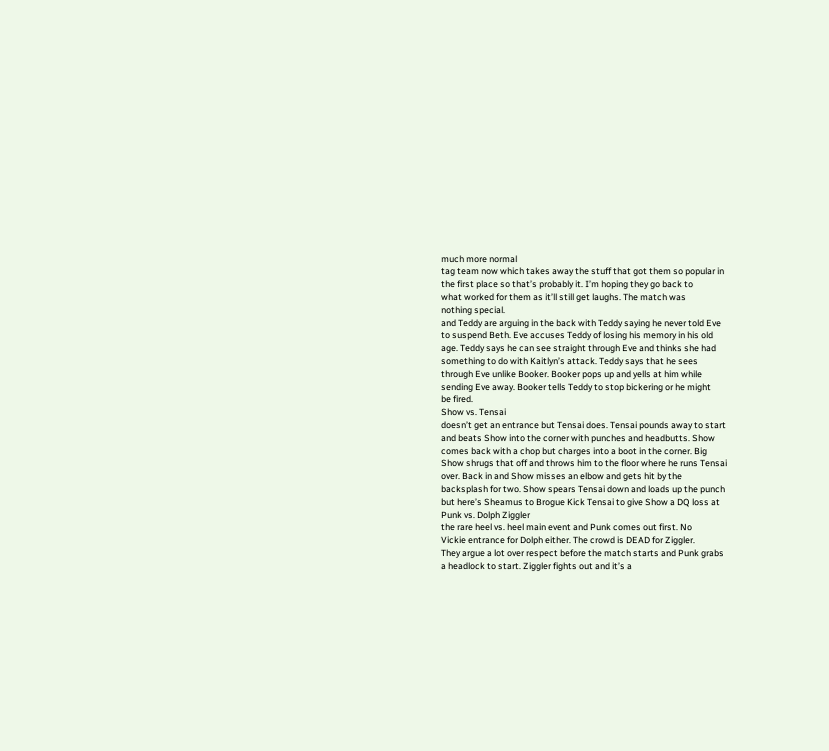much more normal
tag team now which takes away the stuff that got them so popular in
the first place so that’s probably it. I’m hoping they go back to
what worked for them as it’ll still get laughs. The match was
nothing special.
and Teddy are arguing in the back with Teddy saying he never told Eve
to suspend Beth. Eve accuses Teddy of losing his memory in his old
age. Teddy says he can see straight through Eve and thinks she had
something to do with Kaitlyn’s attack. Teddy says that he sees
through Eve unlike Booker. Booker pops up and yells at him while
sending Eve away. Booker tells Teddy to stop bickering or he might
be fired.
Show vs. Tensai
doesn’t get an entrance but Tensai does. Tensai pounds away to start
and beats Show into the corner with punches and headbutts. Show
comes back with a chop but charges into a boot in the corner. Big
Show shrugs that off and throws him to the floor where he runs Tensai
over. Back in and Show misses an elbow and gets hit by the
backsplash for two. Show spears Tensai down and loads up the punch
but here’s Sheamus to Brogue Kick Tensai to give Show a DQ loss at
Punk vs. Dolph Ziggler
the rare heel vs. heel main event and Punk comes out first. No
Vickie entrance for Dolph either. The crowd is DEAD for Ziggler.
They argue a lot over respect before the match starts and Punk grabs
a headlock to start. Ziggler fights out and it’s a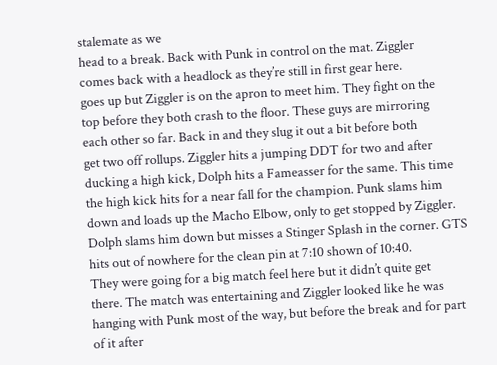stalemate as we
head to a break. Back with Punk in control on the mat. Ziggler
comes back with a headlock as they’re still in first gear here.
goes up but Ziggler is on the apron to meet him. They fight on the
top before they both crash to the floor. These guys are mirroring
each other so far. Back in and they slug it out a bit before both
get two off rollups. Ziggler hits a jumping DDT for two and after
ducking a high kick, Dolph hits a Fameasser for the same. This time
the high kick hits for a near fall for the champion. Punk slams him
down and loads up the Macho Elbow, only to get stopped by Ziggler.
Dolph slams him down but misses a Stinger Splash in the corner. GTS
hits out of nowhere for the clean pin at 7:10 shown of 10:40.
They were going for a big match feel here but it didn’t quite get
there. The match was entertaining and Ziggler looked like he was
hanging with Punk most of the way, but before the break and for part
of it after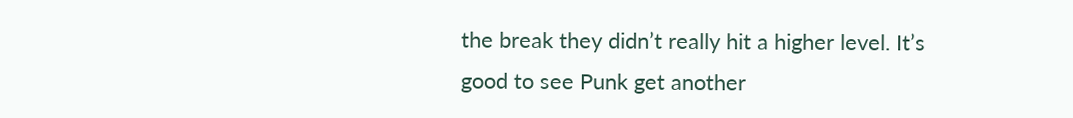the break they didn’t really hit a higher level. It’s
good to see Punk get another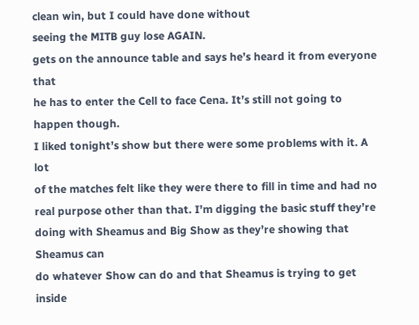clean win, but I could have done without
seeing the MITB guy lose AGAIN.
gets on the announce table and says he’s heard it from everyone that
he has to enter the Cell to face Cena. It’s still not going to
happen though.
I liked tonight’s show but there were some problems with it. A lot
of the matches felt like they were there to fill in time and had no
real purpose other than that. I’m digging the basic stuff they’re
doing with Sheamus and Big Show as they’re showing that Sheamus can
do whatever Show can do and that Sheamus is trying to get inside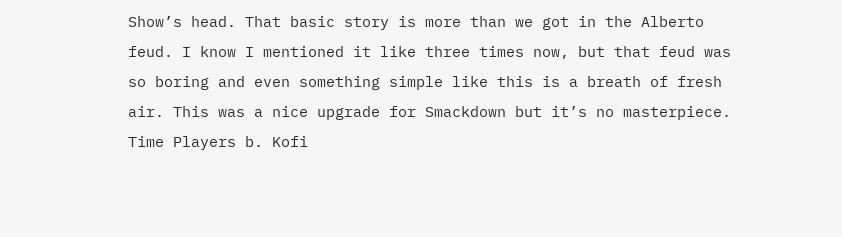Show’s head. That basic story is more than we got in the Alberto
feud. I know I mentioned it like three times now, but that feud was
so boring and even something simple like this is a breath of fresh
air. This was a nice upgrade for Smackdown but it’s no masterpiece.
Time Players b. Kofi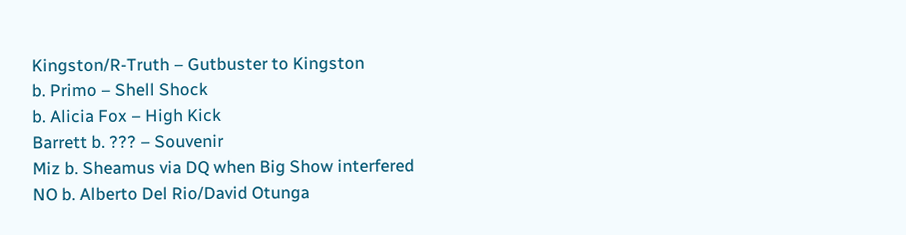Kingston/R-Truth – Gutbuster to Kingston
b. Primo – Shell Shock
b. Alicia Fox – High Kick
Barrett b. ??? – Souvenir
Miz b. Sheamus via DQ when Big Show interfered
NO b. Alberto Del Rio/David Otunga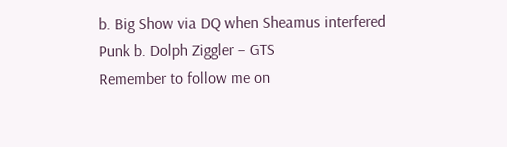b. Big Show via DQ when Sheamus interfered
Punk b. Dolph Ziggler – GTS
Remember to follow me on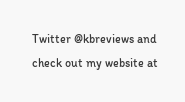Twitter @kbreviews and check out my website at